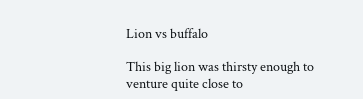Lion vs buffalo

This big lion was thirsty enough to venture quite close to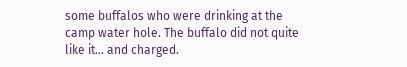some buffalos who were drinking at the camp water hole. The buffalo did not quite like it... and charged.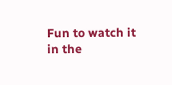Fun to watch it in the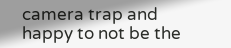camera trap and happy to not be the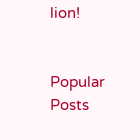lion!


Popular Posts